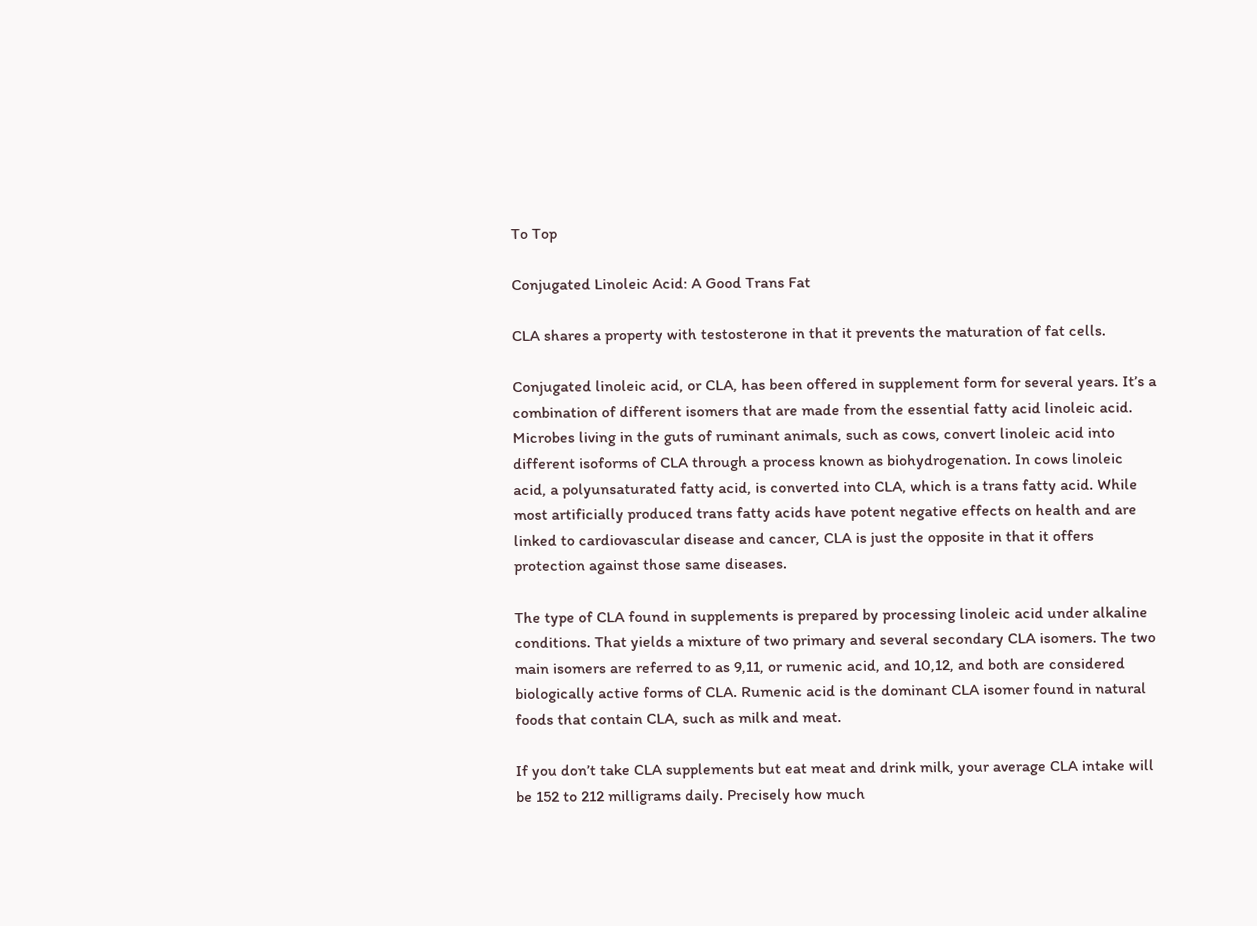To Top

Conjugated Linoleic Acid: A Good Trans Fat

CLA shares a property with testosterone in that it prevents the maturation of fat cells.

Conjugated linoleic acid, or CLA, has been offered in supplement form for several years. It’s a combination of different isomers that are made from the essential fatty acid linoleic acid. Microbes living in the guts of ruminant animals, such as cows, convert linoleic acid into different isoforms of CLA through a process known as biohydrogenation. In cows linoleic acid, a polyunsaturated fatty acid, is converted into CLA, which is a trans fatty acid. While most artificially produced trans fatty acids have potent negative effects on health and are linked to cardiovascular disease and cancer, CLA is just the opposite in that it offers protection against those same diseases.

The type of CLA found in supplements is prepared by processing linoleic acid under alkaline conditions. That yields a mixture of two primary and several secondary CLA isomers. The two main isomers are referred to as 9,11, or rumenic acid, and 10,12, and both are considered biologically active forms of CLA. Rumenic acid is the dominant CLA isomer found in natural foods that contain CLA, such as milk and meat.

If you don’t take CLA supplements but eat meat and drink milk, your average CLA intake will be 152 to 212 milligrams daily. Precisely how much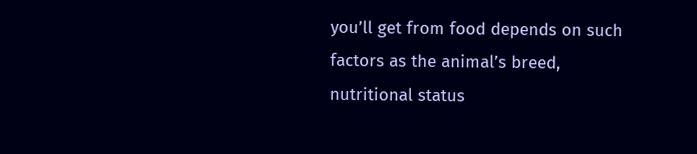you’ll get from food depends on such factors as the animal’s breed, nutritional status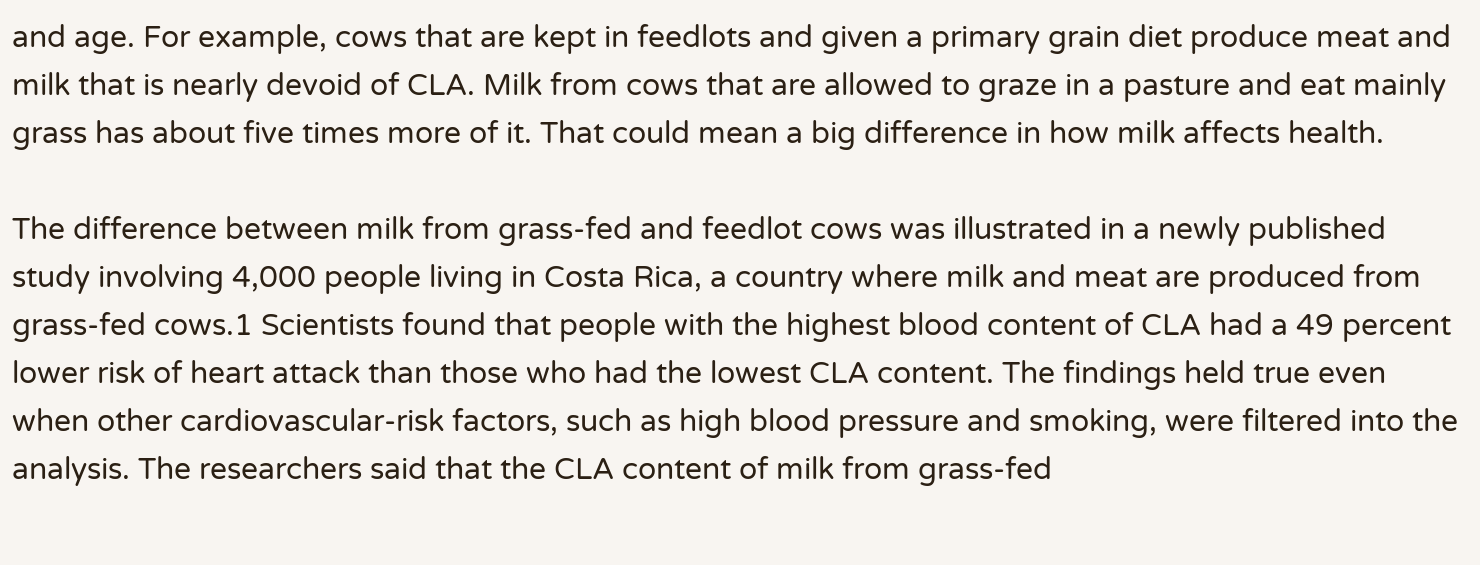and age. For example, cows that are kept in feedlots and given a primary grain diet produce meat and milk that is nearly devoid of CLA. Milk from cows that are allowed to graze in a pasture and eat mainly grass has about five times more of it. That could mean a big difference in how milk affects health.

The difference between milk from grass-fed and feedlot cows was illustrated in a newly published study involving 4,000 people living in Costa Rica, a country where milk and meat are produced from grass-fed cows.1 Scientists found that people with the highest blood content of CLA had a 49 percent lower risk of heart attack than those who had the lowest CLA content. The findings held true even when other cardiovascular-risk factors, such as high blood pressure and smoking, were filtered into the analysis. The researchers said that the CLA content of milk from grass-fed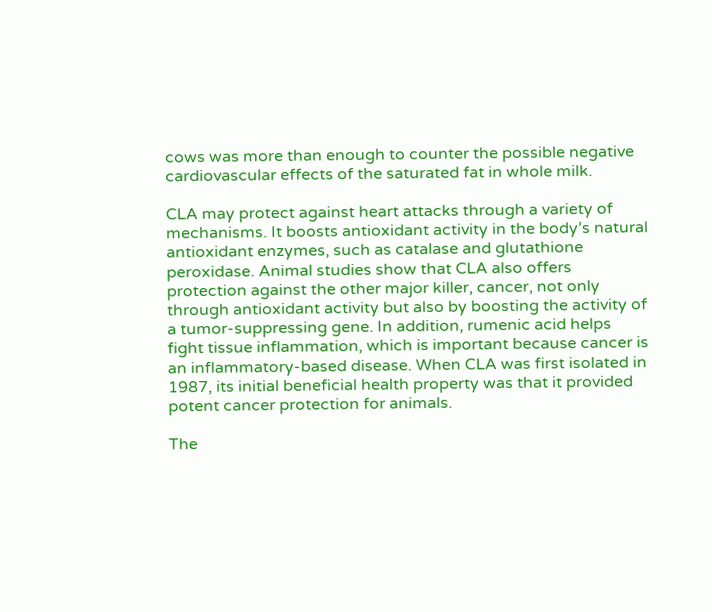cows was more than enough to counter the possible negative cardiovascular effects of the saturated fat in whole milk.

CLA may protect against heart attacks through a variety of mechanisms. It boosts antioxidant activity in the body’s natural antioxidant enzymes, such as catalase and glutathione peroxidase. Animal studies show that CLA also offers protection against the other major killer, cancer, not only through antioxidant activity but also by boosting the activity of a tumor-suppressing gene. In addition, rumenic acid helps fight tissue inflammation, which is important because cancer is an inflammatory-based disease. When CLA was first isolated in 1987, its initial beneficial health property was that it provided potent cancer protection for animals.

The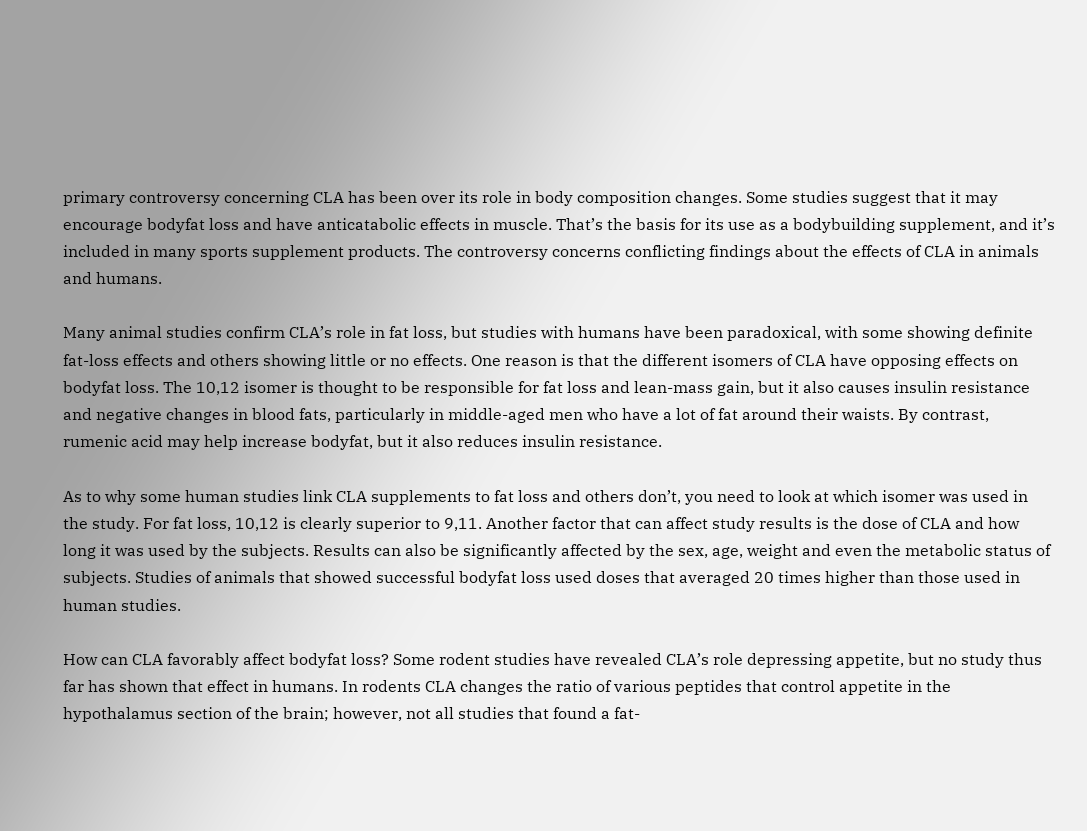primary controversy concerning CLA has been over its role in body composition changes. Some studies suggest that it may encourage bodyfat loss and have anticatabolic effects in muscle. That’s the basis for its use as a bodybuilding supplement, and it’s included in many sports supplement products. The controversy concerns conflicting findings about the effects of CLA in animals and humans.

Many animal studies confirm CLA’s role in fat loss, but studies with humans have been paradoxical, with some showing definite fat-loss effects and others showing little or no effects. One reason is that the different isomers of CLA have opposing effects on bodyfat loss. The 10,12 isomer is thought to be responsible for fat loss and lean-mass gain, but it also causes insulin resistance and negative changes in blood fats, particularly in middle-aged men who have a lot of fat around their waists. By contrast, rumenic acid may help increase bodyfat, but it also reduces insulin resistance.

As to why some human studies link CLA supplements to fat loss and others don’t, you need to look at which isomer was used in the study. For fat loss, 10,12 is clearly superior to 9,11. Another factor that can affect study results is the dose of CLA and how long it was used by the subjects. Results can also be significantly affected by the sex, age, weight and even the metabolic status of subjects. Studies of animals that showed successful bodyfat loss used doses that averaged 20 times higher than those used in human studies.

How can CLA favorably affect bodyfat loss? Some rodent studies have revealed CLA’s role depressing appetite, but no study thus far has shown that effect in humans. In rodents CLA changes the ratio of various peptides that control appetite in the hypothalamus section of the brain; however, not all studies that found a fat-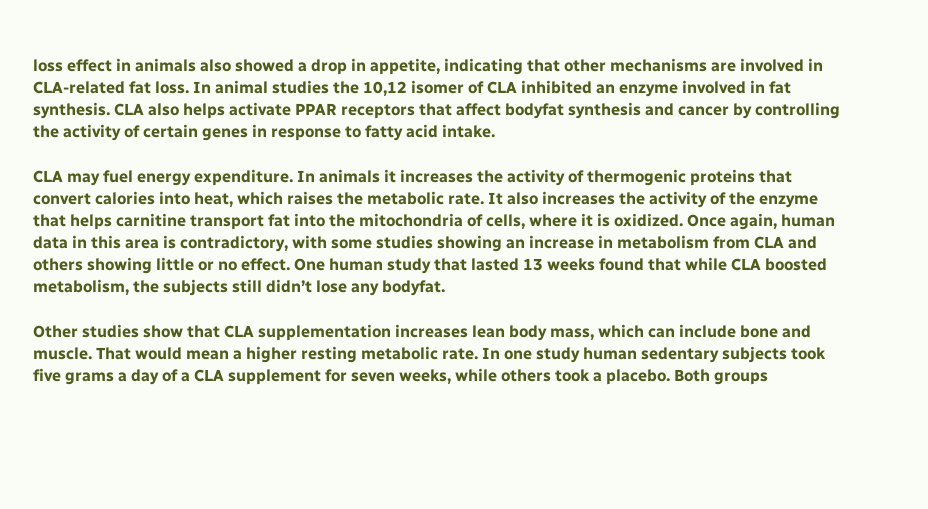loss effect in animals also showed a drop in appetite, indicating that other mechanisms are involved in CLA-related fat loss. In animal studies the 10,12 isomer of CLA inhibited an enzyme involved in fat synthesis. CLA also helps activate PPAR receptors that affect bodyfat synthesis and cancer by controlling the activity of certain genes in response to fatty acid intake.

CLA may fuel energy expenditure. In animals it increases the activity of thermogenic proteins that convert calories into heat, which raises the metabolic rate. It also increases the activity of the enzyme that helps carnitine transport fat into the mitochondria of cells, where it is oxidized. Once again, human data in this area is contradictory, with some studies showing an increase in metabolism from CLA and others showing little or no effect. One human study that lasted 13 weeks found that while CLA boosted metabolism, the subjects still didn’t lose any bodyfat.

Other studies show that CLA supplementation increases lean body mass, which can include bone and muscle. That would mean a higher resting metabolic rate. In one study human sedentary subjects took five grams a day of a CLA supplement for seven weeks, while others took a placebo. Both groups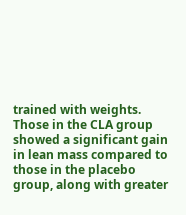trained with weights. Those in the CLA group showed a significant gain in lean mass compared to those in the placebo group, along with greater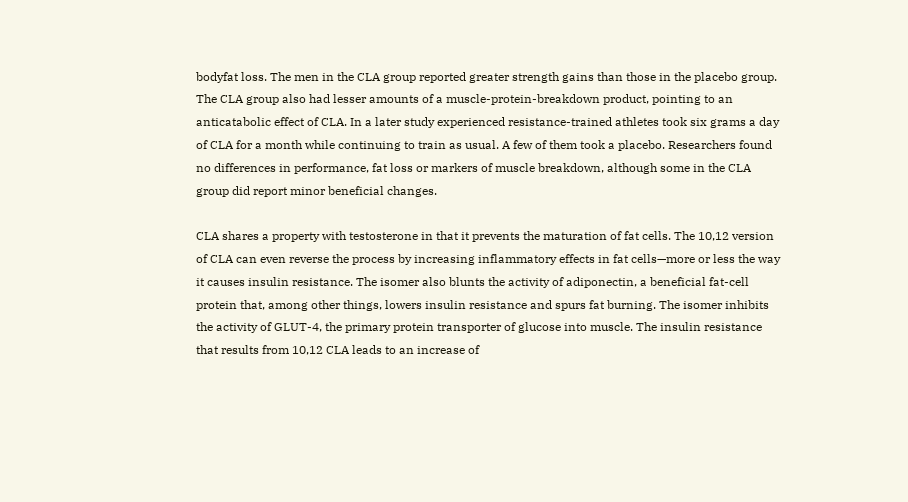bodyfat loss. The men in the CLA group reported greater strength gains than those in the placebo group. The CLA group also had lesser amounts of a muscle-protein-breakdown product, pointing to an anticatabolic effect of CLA. In a later study experienced resistance-trained athletes took six grams a day of CLA for a month while continuing to train as usual. A few of them took a placebo. Researchers found no differences in performance, fat loss or markers of muscle breakdown, although some in the CLA group did report minor beneficial changes.

CLA shares a property with testosterone in that it prevents the maturation of fat cells. The 10,12 version of CLA can even reverse the process by increasing inflammatory effects in fat cells—more or less the way it causes insulin resistance. The isomer also blunts the activity of adiponectin, a beneficial fat-cell protein that, among other things, lowers insulin resistance and spurs fat burning. The isomer inhibits the activity of GLUT-4, the primary protein transporter of glucose into muscle. The insulin resistance that results from 10,12 CLA leads to an increase of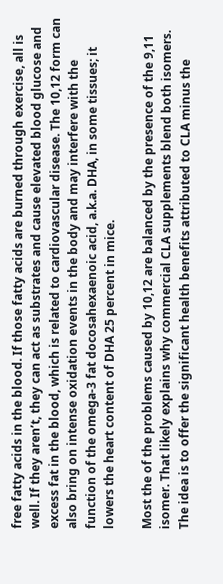free fatty acids in the blood. If those fatty acids are burned through exercise, all is well. If they aren’t, they can act as substrates and cause elevated blood glucose and excess fat in the blood, which is related to cardiovascular disease. The 10,12 form can also bring on intense oxidation events in the body and may interfere with the function of the omega-3 fat docosahexaenoic acid, a.k.a. DHA, in some tissues; it lowers the heart content of DHA 25 percent in mice.

Most the of the problems caused by 10,12 are balanced by the presence of the 9,11 isomer. That likely explains why commercial CLA supplements blend both isomers. The idea is to offer the significant health benefits attributed to CLA minus the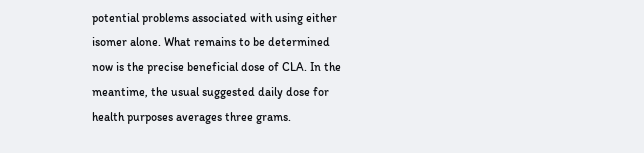potential problems associated with using either isomer alone. What remains to be determined now is the precise beneficial dose of CLA. In the meantime, the usual suggested daily dose for health purposes averages three grams.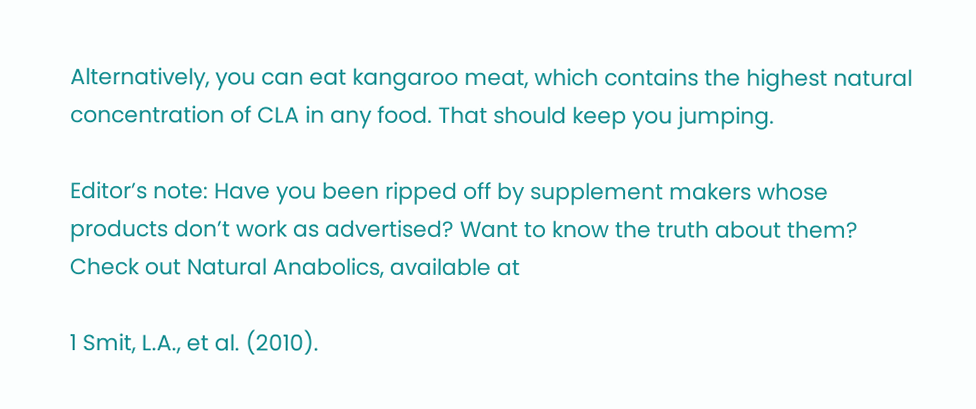Alternatively, you can eat kangaroo meat, which contains the highest natural concentration of CLA in any food. That should keep you jumping.

Editor’s note: Have you been ripped off by supplement makers whose products don’t work as advertised? Want to know the truth about them? Check out Natural Anabolics, available at

1 Smit, L.A., et al. (2010).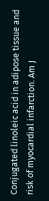Conjugated linoleic acid in adipose tissue and risk of myocardial infarction. Am J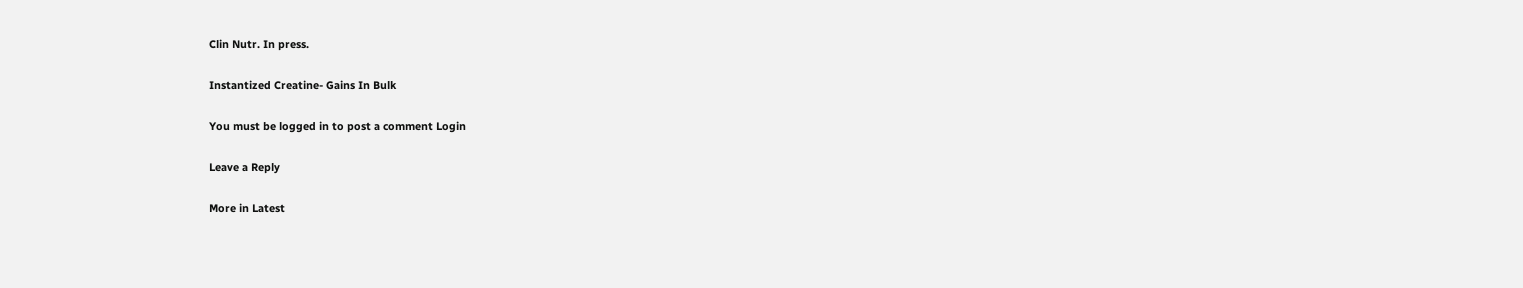Clin Nutr. In press.

Instantized Creatine- Gains In Bulk

You must be logged in to post a comment Login

Leave a Reply

More in Latest